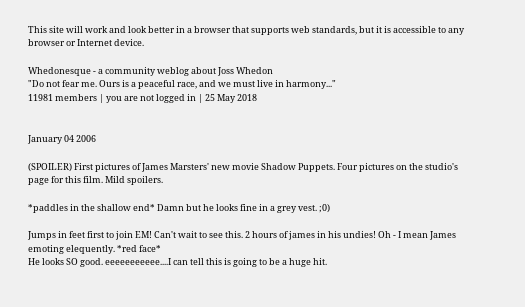This site will work and look better in a browser that supports web standards, but it is accessible to any browser or Internet device.

Whedonesque - a community weblog about Joss Whedon
"Do not fear me. Ours is a peaceful race, and we must live in harmony..."
11981 members | you are not logged in | 25 May 2018


January 04 2006

(SPOILER) First pictures of James Marsters' new movie Shadow Puppets. Four pictures on the studio's page for this film. Mild spoilers.

*paddles in the shallow end* Damn but he looks fine in a grey vest. ;0)

Jumps in feet first to join EM! Can't wait to see this. 2 hours of james in his undies! Oh - I mean James emoting elequently. *red face*
He looks SO good. eeeeeeeeeee....I can tell this is going to be a huge hit.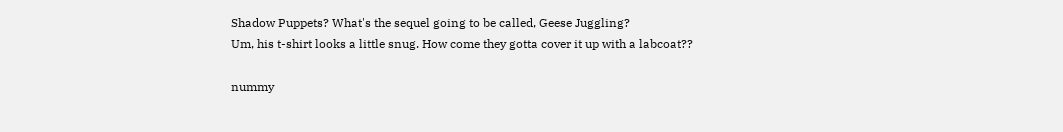Shadow Puppets? What's the sequel going to be called, Geese Juggling?
Um, his t-shirt looks a little snug. How come they gotta cover it up with a labcoat??

nummy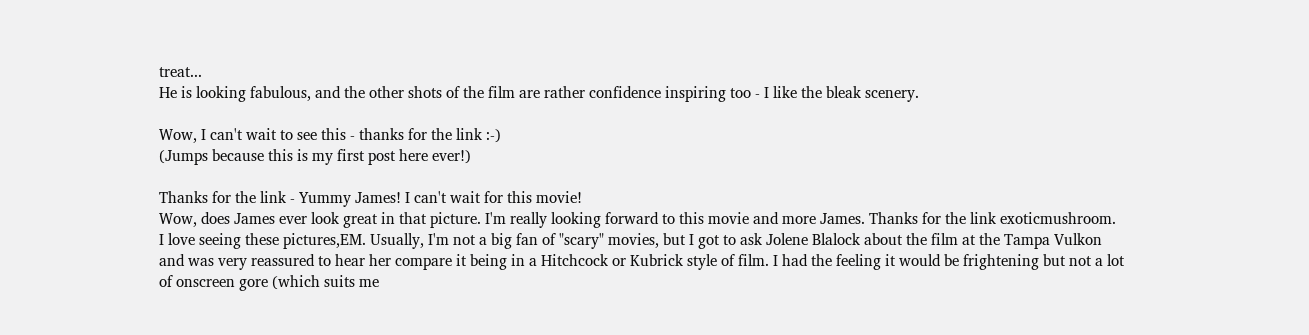treat...
He is looking fabulous, and the other shots of the film are rather confidence inspiring too - I like the bleak scenery.

Wow, I can't wait to see this - thanks for the link :-)
(Jumps because this is my first post here ever!)

Thanks for the link - Yummy James! I can't wait for this movie!
Wow, does James ever look great in that picture. I'm really looking forward to this movie and more James. Thanks for the link exoticmushroom.
I love seeing these pictures,EM. Usually, I'm not a big fan of "scary" movies, but I got to ask Jolene Blalock about the film at the Tampa Vulkon and was very reassured to hear her compare it being in a Hitchcock or Kubrick style of film. I had the feeling it would be frightening but not a lot of onscreen gore (which suits me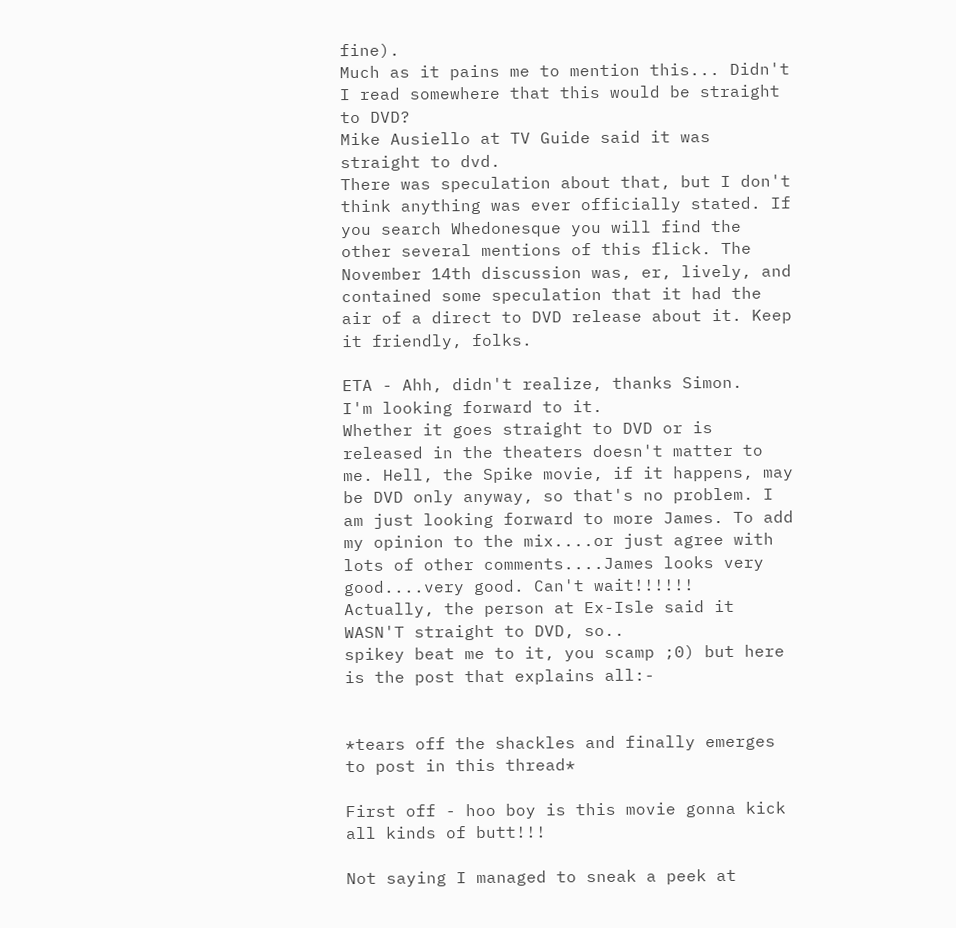fine).
Much as it pains me to mention this... Didn't I read somewhere that this would be straight to DVD?
Mike Ausiello at TV Guide said it was straight to dvd.
There was speculation about that, but I don't think anything was ever officially stated. If you search Whedonesque you will find the other several mentions of this flick. The November 14th discussion was, er, lively, and contained some speculation that it had the air of a direct to DVD release about it. Keep it friendly, folks.

ETA - Ahh, didn't realize, thanks Simon.
I'm looking forward to it.
Whether it goes straight to DVD or is released in the theaters doesn't matter to me. Hell, the Spike movie, if it happens, may be DVD only anyway, so that's no problem. I am just looking forward to more James. To add my opinion to the mix....or just agree with lots of other comments....James looks very good....very good. Can't wait!!!!!!
Actually, the person at Ex-Isle said it WASN'T straight to DVD, so..
spikey beat me to it, you scamp ;0) but here is the post that explains all:-


*tears off the shackles and finally emerges to post in this thread*

First off - hoo boy is this movie gonna kick all kinds of butt!!!

Not saying I managed to sneak a peek at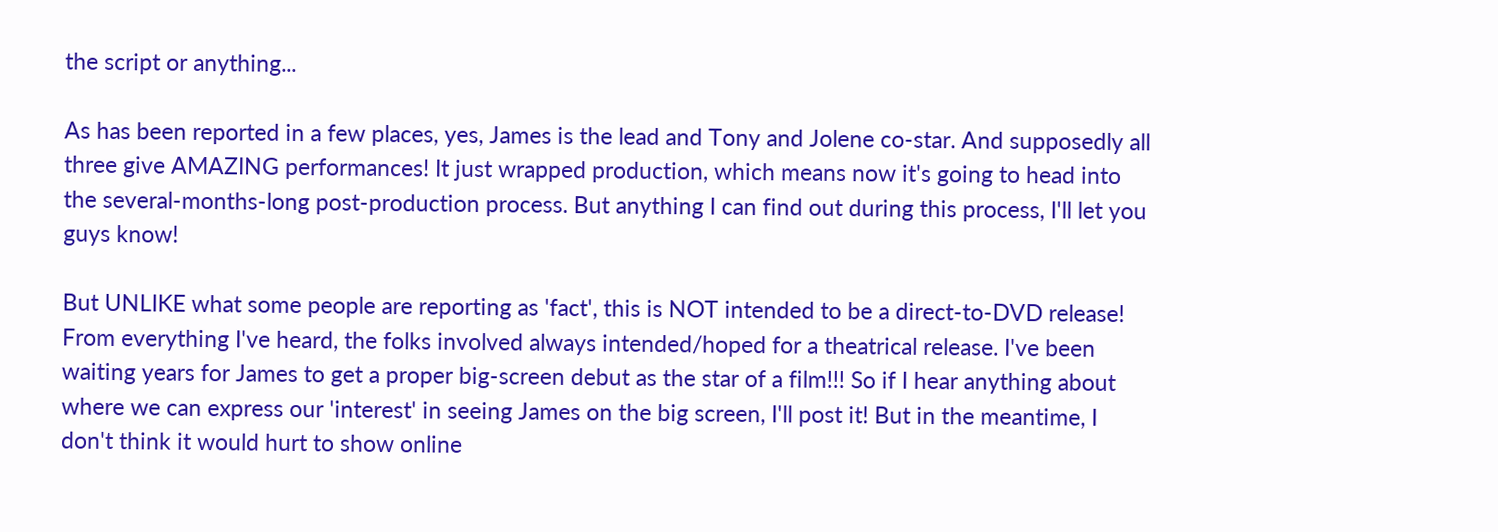the script or anything...

As has been reported in a few places, yes, James is the lead and Tony and Jolene co-star. And supposedly all three give AMAZING performances! It just wrapped production, which means now it's going to head into the several-months-long post-production process. But anything I can find out during this process, I'll let you guys know!

But UNLIKE what some people are reporting as 'fact', this is NOT intended to be a direct-to-DVD release! From everything I've heard, the folks involved always intended/hoped for a theatrical release. I've been waiting years for James to get a proper big-screen debut as the star of a film!!! So if I hear anything about where we can express our 'interest' in seeing James on the big screen, I'll post it! But in the meantime, I don't think it would hurt to show online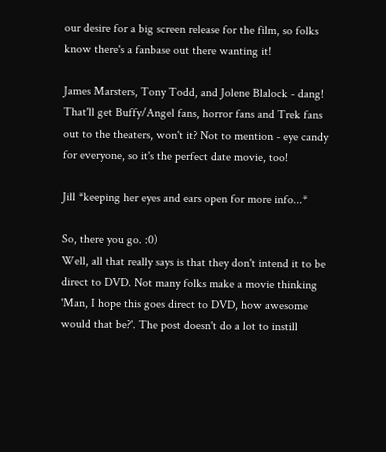our desire for a big screen release for the film, so folks know there's a fanbase out there wanting it!

James Marsters, Tony Todd, and Jolene Blalock - dang! That'll get Buffy/Angel fans, horror fans and Trek fans out to the theaters, won't it? Not to mention - eye candy for everyone, so it's the perfect date movie, too!

Jill *keeping her eyes and ears open for more info...*

So, there you go. :0)
Well, all that really says is that they don't intend it to be direct to DVD. Not many folks make a movie thinking 'Man, I hope this goes direct to DVD, how awesome would that be?'. The post doesn't do a lot to instill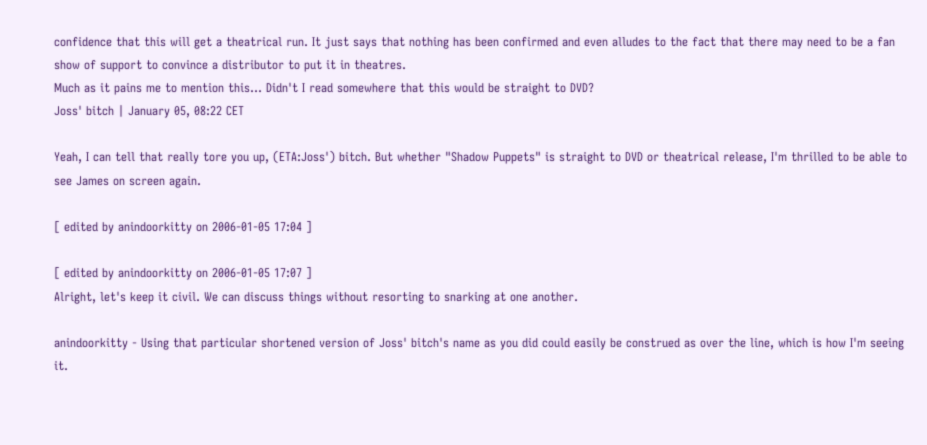confidence that this will get a theatrical run. It just says that nothing has been confirmed and even alludes to the fact that there may need to be a fan show of support to convince a distributor to put it in theatres.
Much as it pains me to mention this... Didn't I read somewhere that this would be straight to DVD?
Joss' bitch | January 05, 08:22 CET

Yeah, I can tell that really tore you up, (ETA:Joss') bitch. But whether "Shadow Puppets" is straight to DVD or theatrical release, I'm thrilled to be able to see James on screen again.

[ edited by anindoorkitty on 2006-01-05 17:04 ]

[ edited by anindoorkitty on 2006-01-05 17:07 ]
Alright, let's keep it civil. We can discuss things without resorting to snarking at one another.

anindoorkitty - Using that particular shortened version of Joss' bitch's name as you did could easily be construed as over the line, which is how I'm seeing it.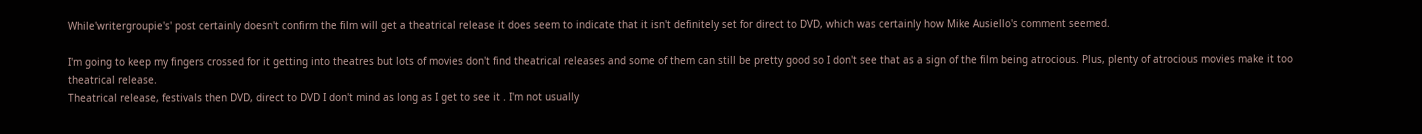While'writergroupie's' post certainly doesn't confirm the film will get a theatrical release it does seem to indicate that it isn't definitely set for direct to DVD, which was certainly how Mike Ausiello's comment seemed.

I'm going to keep my fingers crossed for it getting into theatres but lots of movies don't find theatrical releases and some of them can still be pretty good so I don't see that as a sign of the film being atrocious. Plus, plenty of atrocious movies make it too theatrical release.
Theatrical release, festivals then DVD, direct to DVD I don't mind as long as I get to see it . I'm not usually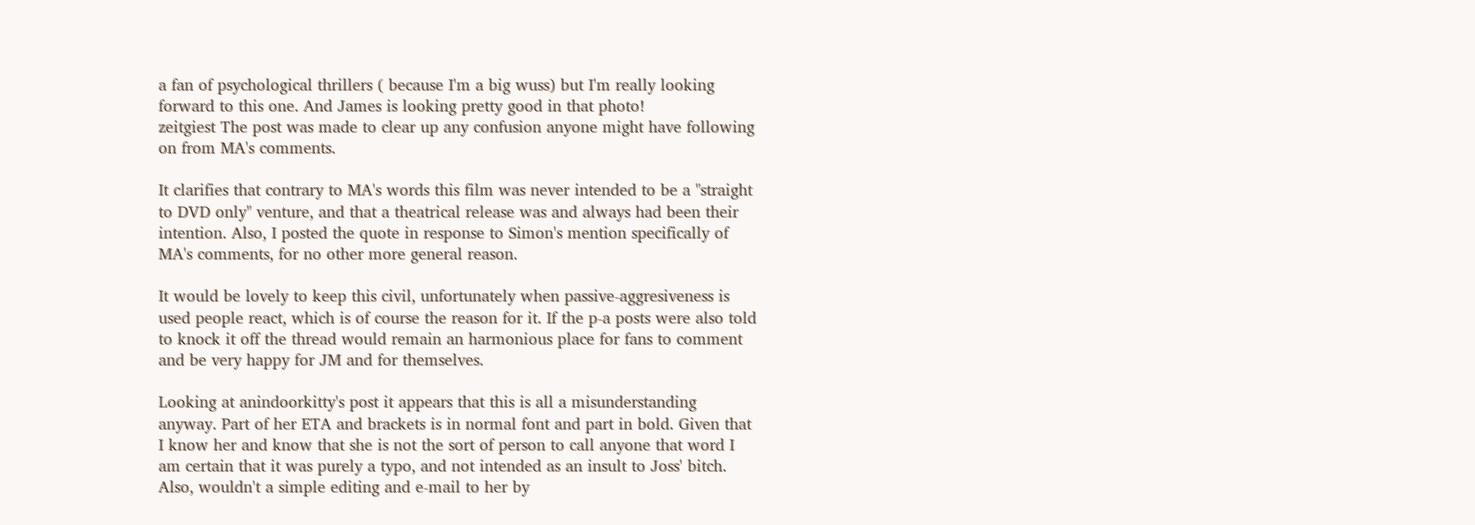a fan of psychological thrillers ( because I'm a big wuss) but I'm really looking forward to this one. And James is looking pretty good in that photo!
zeitgiest The post was made to clear up any confusion anyone might have following on from MA's comments.

It clarifies that contrary to MA's words this film was never intended to be a "straight to DVD only" venture, and that a theatrical release was and always had been their intention. Also, I posted the quote in response to Simon's mention specifically of MA's comments, for no other more general reason.

It would be lovely to keep this civil, unfortunately when passive-aggresiveness is used people react, which is of course the reason for it. If the p-a posts were also told to knock it off the thread would remain an harmonious place for fans to comment and be very happy for JM and for themselves.

Looking at anindoorkitty's post it appears that this is all a misunderstanding anyway. Part of her ETA and brackets is in normal font and part in bold. Given that I know her and know that she is not the sort of person to call anyone that word I am certain that it was purely a typo, and not intended as an insult to Joss' bitch. Also, wouldn't a simple editing and e-mail to her by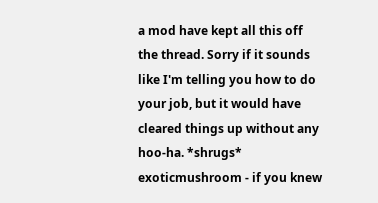a mod have kept all this off the thread. Sorry if it sounds like I'm telling you how to do your job, but it would have cleared things up without any hoo-ha. *shrugs*
exoticmushroom - if you knew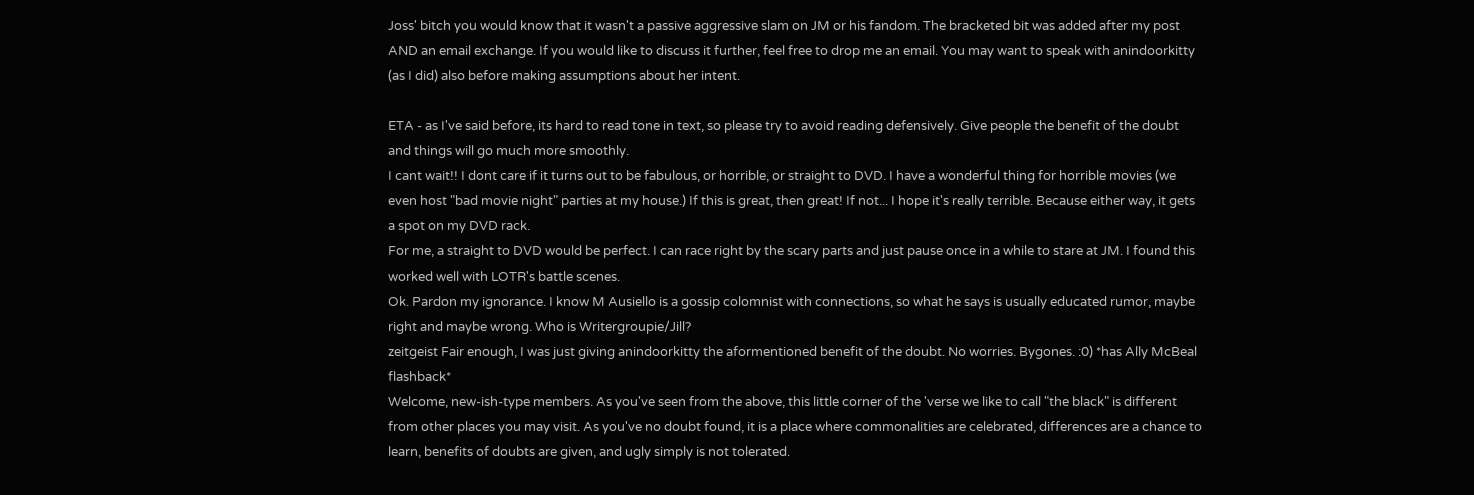Joss' bitch you would know that it wasn't a passive aggressive slam on JM or his fandom. The bracketed bit was added after my post AND an email exchange. If you would like to discuss it further, feel free to drop me an email. You may want to speak with anindoorkitty (as I did) also before making assumptions about her intent.

ETA - as I've said before, its hard to read tone in text, so please try to avoid reading defensively. Give people the benefit of the doubt and things will go much more smoothly.
I cant wait!! I dont care if it turns out to be fabulous, or horrible, or straight to DVD. I have a wonderful thing for horrible movies (we even host "bad movie night" parties at my house.) If this is great, then great! If not... I hope it's really terrible. Because either way, it gets a spot on my DVD rack.
For me, a straight to DVD would be perfect. I can race right by the scary parts and just pause once in a while to stare at JM. I found this worked well with LOTR's battle scenes.
Ok. Pardon my ignorance. I know M Ausiello is a gossip colomnist with connections, so what he says is usually educated rumor, maybe right and maybe wrong. Who is Writergroupie/Jill?
zeitgeist Fair enough, I was just giving anindoorkitty the aformentioned benefit of the doubt. No worries. Bygones. :0) *has Ally McBeal flashback*
Welcome, new-ish-type members. As you've seen from the above, this little corner of the 'verse we like to call "the black" is different from other places you may visit. As you've no doubt found, it is a place where commonalities are celebrated, differences are a chance to learn, benefits of doubts are given, and ugly simply is not tolerated.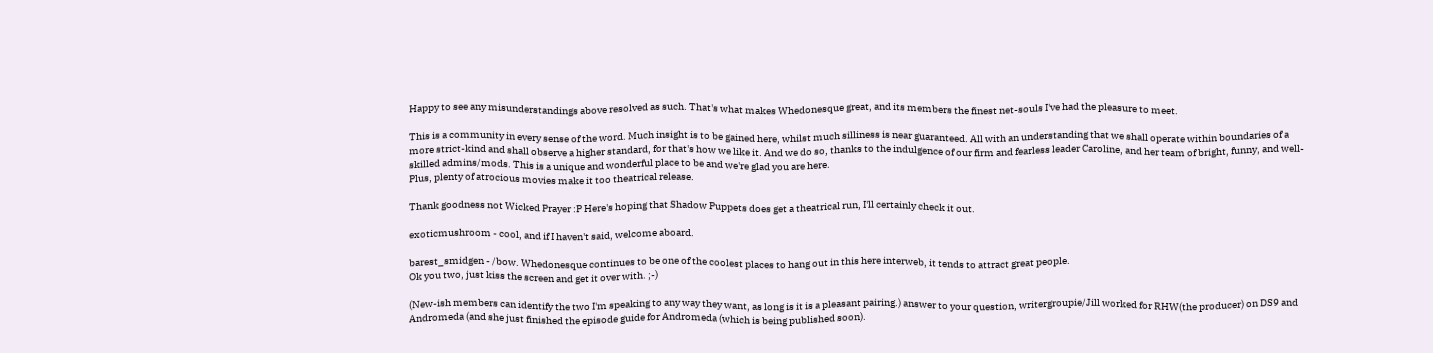Happy to see any misunderstandings above resolved as such. That's what makes Whedonesque great, and its members the finest net-souls I've had the pleasure to meet.

This is a community in every sense of the word. Much insight is to be gained here, whilst much silliness is near guaranteed. All with an understanding that we shall operate within boundaries of a more strict-kind and shall observe a higher standard, for that's how we like it. And we do so, thanks to the indulgence of our firm and fearless leader Caroline, and her team of bright, funny, and well-skilled admins/mods. This is a unique and wonderful place to be and we're glad you are here.
Plus, plenty of atrocious movies make it too theatrical release.

Thank goodness not Wicked Prayer :P Here's hoping that Shadow Puppets does get a theatrical run, I'll certainly check it out.

exoticmushroom - cool, and if I haven't said, welcome aboard.

barest_smidgen - /bow. Whedonesque continues to be one of the coolest places to hang out in this here interweb, it tends to attract great people.
Ok you two, just kiss the screen and get it over with. ;-)

(New-ish members can identify the two I'm speaking to any way they want, as long is it is a pleasant pairing.) answer to your question, writergroupie/Jill worked for RHW(the producer) on DS9 and Andromeda (and she just finished the episode guide for Andromeda (which is being published soon).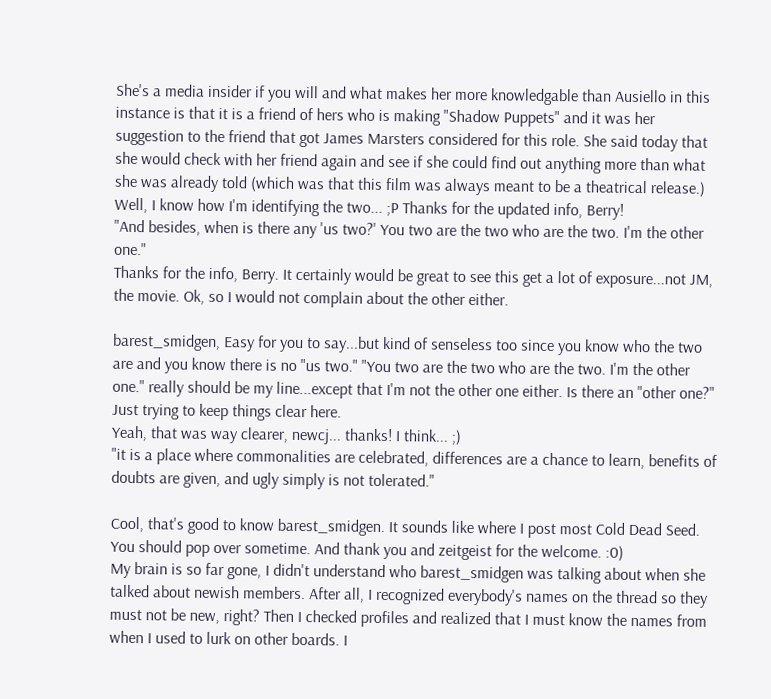She's a media insider if you will and what makes her more knowledgable than Ausiello in this instance is that it is a friend of hers who is making "Shadow Puppets" and it was her suggestion to the friend that got James Marsters considered for this role. She said today that she would check with her friend again and see if she could find out anything more than what she was already told (which was that this film was always meant to be a theatrical release.)
Well, I know how I'm identifying the two... ;P Thanks for the updated info, Berry!
"And besides, when is there any 'us two?' You two are the two who are the two. I'm the other one."
Thanks for the info, Berry. It certainly would be great to see this get a lot of exposure...not JM, the movie. Ok, so I would not complain about the other either.

barest_smidgen, Easy for you to say...but kind of senseless too since you know who the two are and you know there is no "us two." "You two are the two who are the two. I'm the other one." really should be my line...except that I'm not the other one either. Is there an "other one?" Just trying to keep things clear here.
Yeah, that was way clearer, newcj... thanks! I think... ;)
"it is a place where commonalities are celebrated, differences are a chance to learn, benefits of doubts are given, and ugly simply is not tolerated."

Cool, that's good to know barest_smidgen. It sounds like where I post most Cold Dead Seed. You should pop over sometime. And thank you and zeitgeist for the welcome. :0)
My brain is so far gone, I didn't understand who barest_smidgen was talking about when she talked about newish members. After all, I recognized everybody's names on the thread so they must not be new, right? Then I checked profiles and realized that I must know the names from when I used to lurk on other boards. I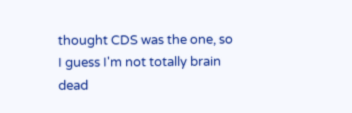thought CDS was the one, so I guess I'm not totally brain dead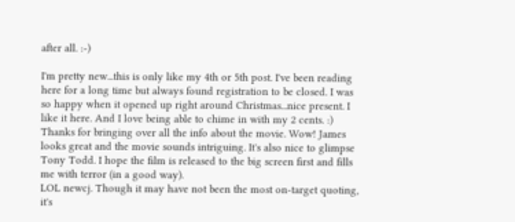after all. :-)

I'm pretty new...this is only like my 4th or 5th post. I've been reading here for a long time but always found registration to be closed. I was so happy when it opened up right around Christmas...nice present. I like it here. And I love being able to chime in with my 2 cents. :)
Thanks for bringing over all the info about the movie. Wow! James looks great and the movie sounds intriguing. It's also nice to glimpse Tony Todd. I hope the film is released to the big screen first and fills me with terror (in a good way).
LOL newcj. Though it may have not been the most on-target quoting, it's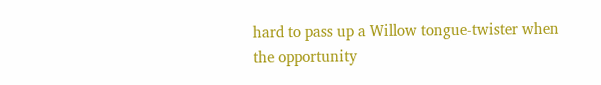hard to pass up a Willow tongue-twister when the opportunity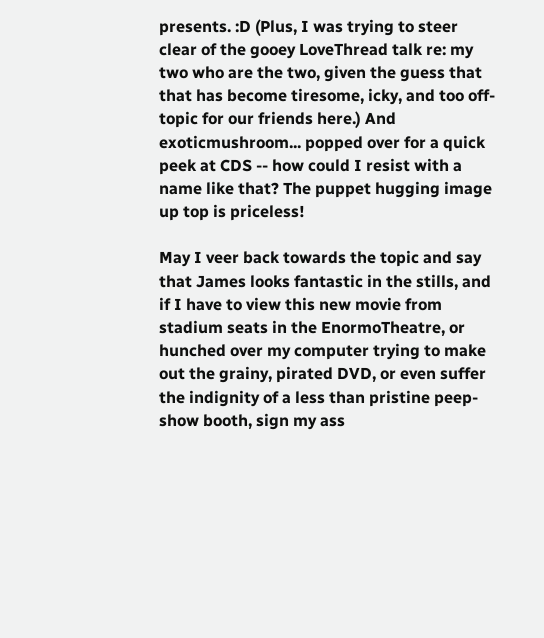presents. :D (Plus, I was trying to steer clear of the gooey LoveThread talk re: my two who are the two, given the guess that that has become tiresome, icky, and too off-topic for our friends here.) And exoticmushroom... popped over for a quick peek at CDS -- how could I resist with a name like that? The puppet hugging image up top is priceless!

May I veer back towards the topic and say that James looks fantastic in the stills, and if I have to view this new movie from stadium seats in the EnormoTheatre, or hunched over my computer trying to make out the grainy, pirated DVD, or even suffer the indignity of a less than pristine peep-show booth, sign my ass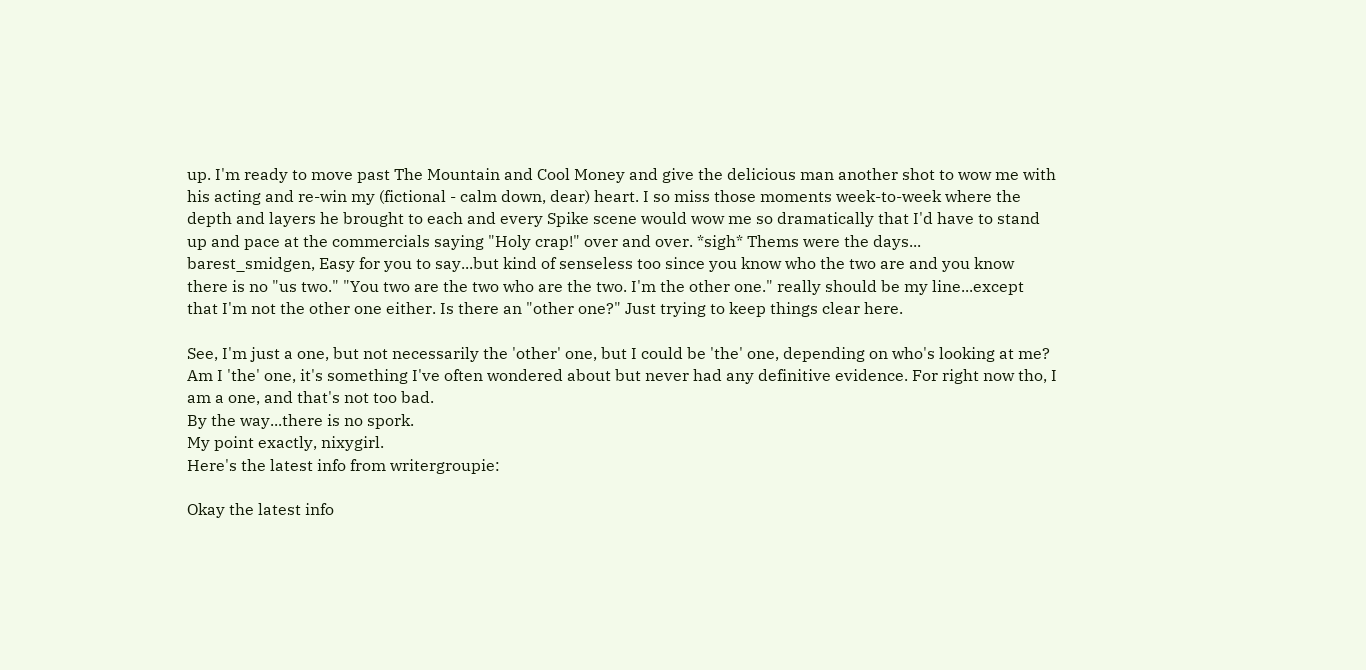up. I'm ready to move past The Mountain and Cool Money and give the delicious man another shot to wow me with his acting and re-win my (fictional - calm down, dear) heart. I so miss those moments week-to-week where the depth and layers he brought to each and every Spike scene would wow me so dramatically that I'd have to stand up and pace at the commercials saying "Holy crap!" over and over. *sigh* Thems were the days...
barest_smidgen, Easy for you to say...but kind of senseless too since you know who the two are and you know there is no "us two." "You two are the two who are the two. I'm the other one." really should be my line...except that I'm not the other one either. Is there an "other one?" Just trying to keep things clear here.

See, I'm just a one, but not necessarily the 'other' one, but I could be 'the' one, depending on who's looking at me? Am I 'the' one, it's something I've often wondered about but never had any definitive evidence. For right now tho, I am a one, and that's not too bad.
By the way...there is no spork.
My point exactly, nixygirl.
Here's the latest info from writergroupie:

Okay the latest info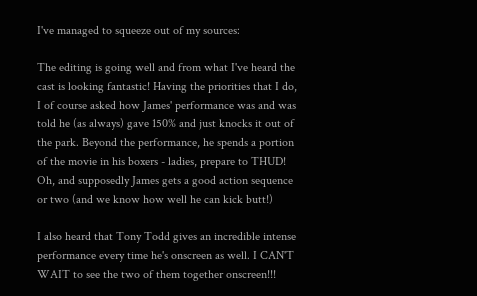I've managed to squeeze out of my sources:

The editing is going well and from what I've heard the cast is looking fantastic! Having the priorities that I do, I of course asked how James' performance was and was told he (as always) gave 150% and just knocks it out of the park. Beyond the performance, he spends a portion of the movie in his boxers - ladies, prepare to THUD! Oh, and supposedly James gets a good action sequence or two (and we know how well he can kick butt!)

I also heard that Tony Todd gives an incredible intense performance every time he's onscreen as well. I CAN'T WAIT to see the two of them together onscreen!!!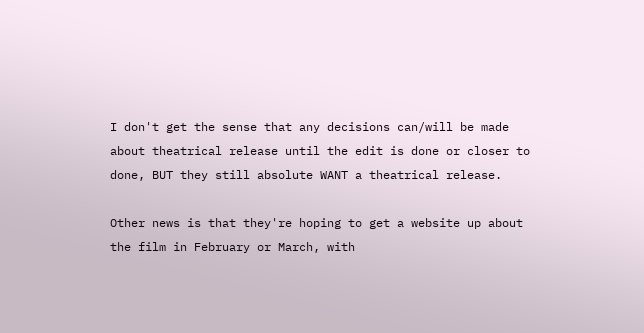I don't get the sense that any decisions can/will be made about theatrical release until the edit is done or closer to done, BUT they still absolute WANT a theatrical release.

Other news is that they're hoping to get a website up about the film in February or March, with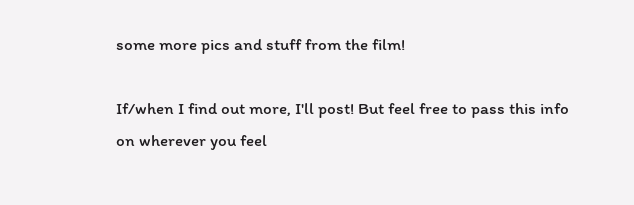some more pics and stuff from the film!

If/when I find out more, I'll post! But feel free to pass this info on wherever you feel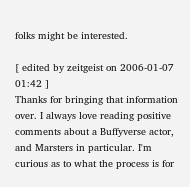folks might be interested.

[ edited by zeitgeist on 2006-01-07 01:42 ]
Thanks for bringing that information over. I always love reading positive comments about a Buffyverse actor, and Marsters in particular. I'm curious as to what the process is for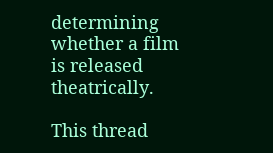determining whether a film is released theatrically.

This thread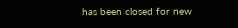has been closed for new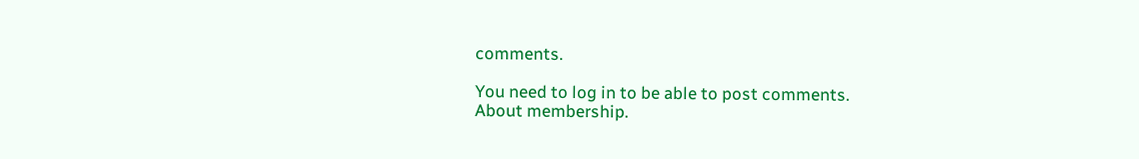comments.

You need to log in to be able to post comments.
About membership.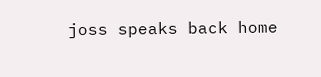joss speaks back home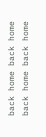back home back home back home back home